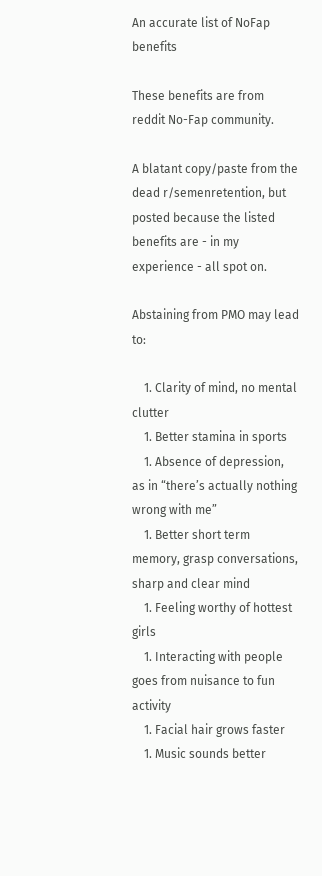An accurate list of NoFap benefits

These benefits are from reddit No-Fap community.

A blatant copy/paste from the dead r/semenretention, but posted because the listed benefits are - in my experience - all spot on.

Abstaining from PMO may lead to:

    1. Clarity of mind, no mental clutter
    1. Better stamina in sports
    1. Absence of depression, as in “there’s actually nothing wrong with me”
    1. Better short term memory, grasp conversations, sharp and clear mind
    1. Feeling worthy of hottest girls
    1. Interacting with people goes from nuisance to fun activity
    1. Facial hair grows faster
    1. Music sounds better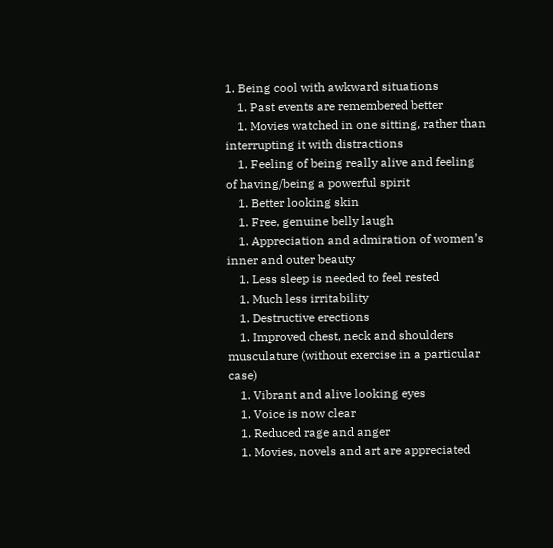1. Being cool with awkward situations
    1. Past events are remembered better
    1. Movies watched in one sitting, rather than interrupting it with distractions
    1. Feeling of being really alive and feeling of having/being a powerful spirit
    1. Better looking skin
    1. Free, genuine belly laugh
    1. Appreciation and admiration of women’s inner and outer beauty
    1. Less sleep is needed to feel rested
    1. Much less irritability
    1. Destructive erections
    1. Improved chest, neck and shoulders musculature (without exercise in a particular case)
    1. Vibrant and alive looking eyes
    1. Voice is now clear
    1. Reduced rage and anger
    1. Movies, novels and art are appreciated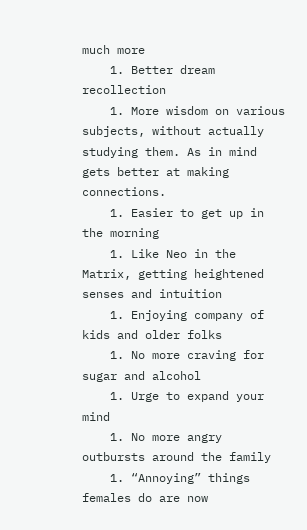much more
    1. Better dream recollection
    1. More wisdom on various subjects, without actually studying them. As in mind gets better at making connections.
    1. Easier to get up in the morning
    1. Like Neo in the Matrix, getting heightened senses and intuition
    1. Enjoying company of kids and older folks
    1. No more craving for sugar and alcohol
    1. Urge to expand your mind
    1. No more angry outbursts around the family
    1. “Annoying” things females do are now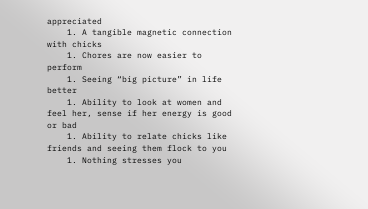appreciated
    1. A tangible magnetic connection with chicks
    1. Chores are now easier to perform
    1. Seeing “big picture” in life better
    1. Ability to look at women and feel her, sense if her energy is good or bad
    1. Ability to relate chicks like friends and seeing them flock to you
    1. Nothing stresses you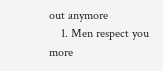out anymore
    1. Men respect you more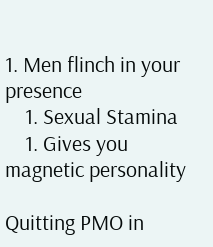1. Men flinch in your presence
    1. Sexual Stamina
    1. Gives you magnetic personality

Quitting PMO in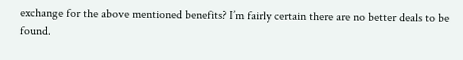exchange for the above mentioned benefits? I’m fairly certain there are no better deals to be found.